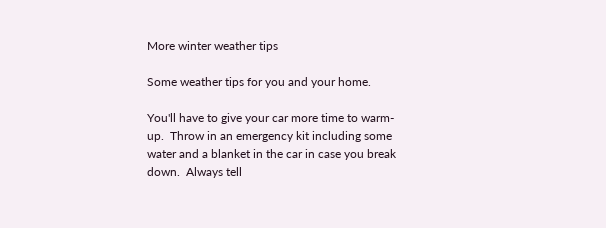More winter weather tips

Some weather tips for you and your home.

You'll have to give your car more time to warm-up.  Throw in an emergency kit including some water and a blanket in the car in case you break down.  Always tell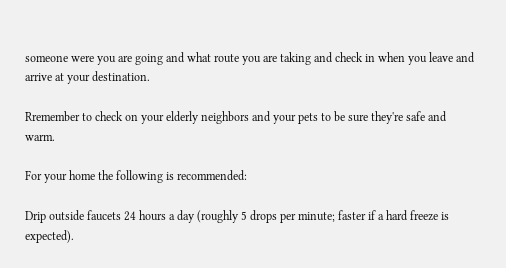someone were you are going and what route you are taking and check in when you leave and arrive at your destination.

Rremember to check on your elderly neighbors and your pets to be sure they're safe and warm.

For your home the following is recommended:

Drip outside faucets 24 hours a day (roughly 5 drops per minute; faster if a hard freeze is expected).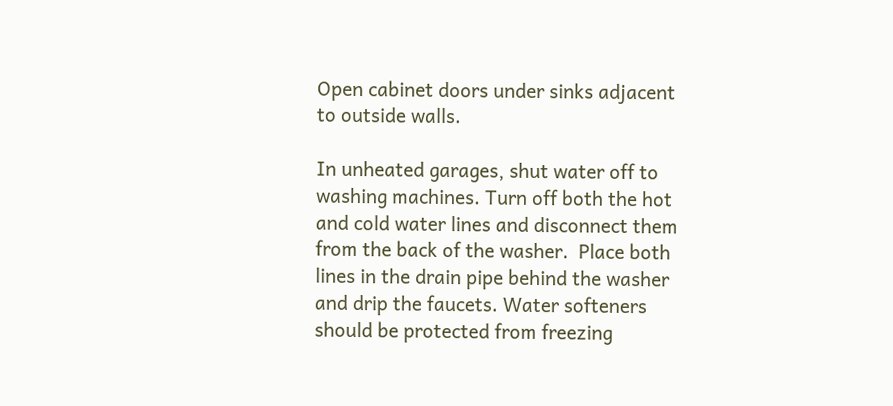Open cabinet doors under sinks adjacent to outside walls.

In unheated garages, shut water off to washing machines. Turn off both the hot and cold water lines and disconnect them from the back of the washer.  Place both lines in the drain pipe behind the washer and drip the faucets. Water softeners should be protected from freezing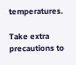temperatures.

Take extra precautions to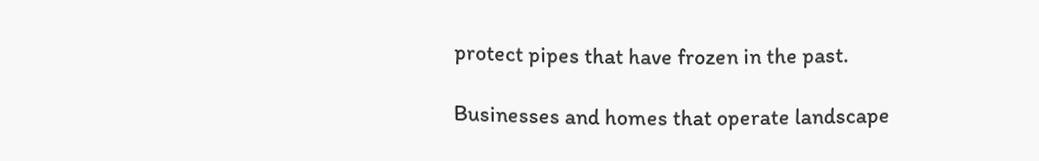protect pipes that have frozen in the past.

Businesses and homes that operate landscape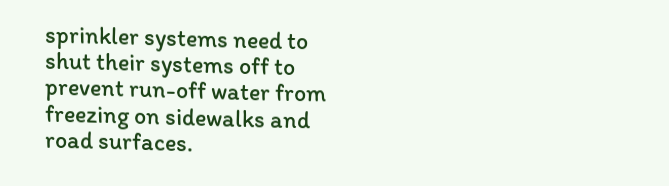sprinkler systems need to shut their systems off to prevent run-off water from freezing on sidewalks and road surfaces.